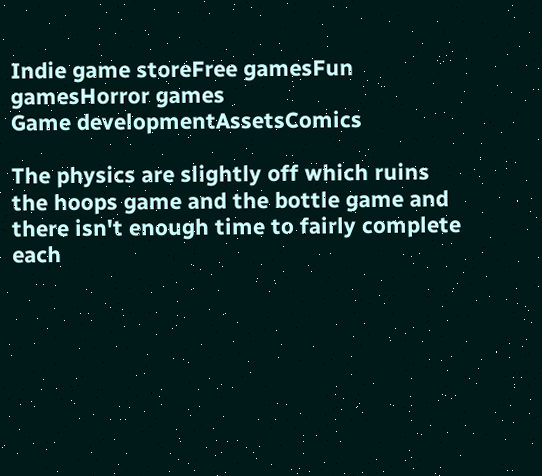Indie game storeFree gamesFun gamesHorror games
Game developmentAssetsComics

The physics are slightly off which ruins the hoops game and the bottle game and there isn't enough time to fairly complete each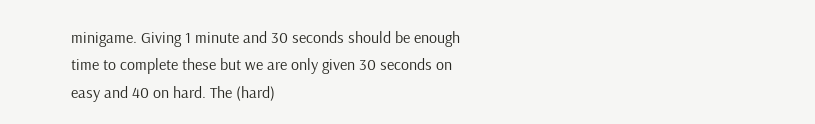minigame. Giving 1 minute and 30 seconds should be enough time to complete these but we are only given 30 seconds on easy and 40 on hard. The (hard)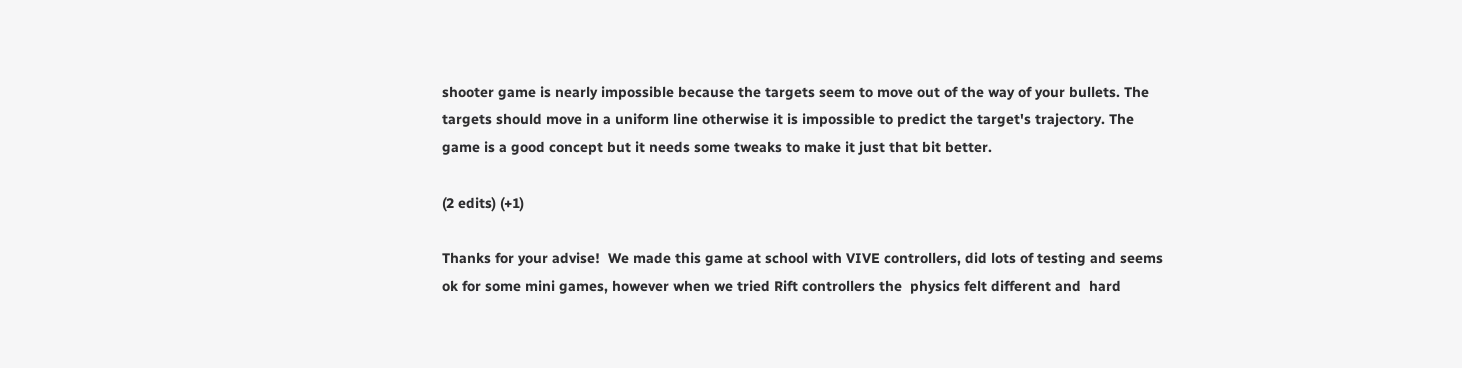shooter game is nearly impossible because the targets seem to move out of the way of your bullets. The targets should move in a uniform line otherwise it is impossible to predict the target's trajectory. The game is a good concept but it needs some tweaks to make it just that bit better.

(2 edits) (+1)

Thanks for your advise!  We made this game at school with VIVE controllers, did lots of testing and seems ok for some mini games, however when we tried Rift controllers the  physics felt different and  hard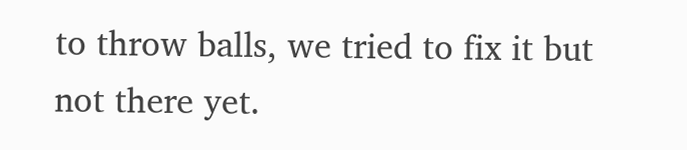to throw balls, we tried to fix it but not there yet.